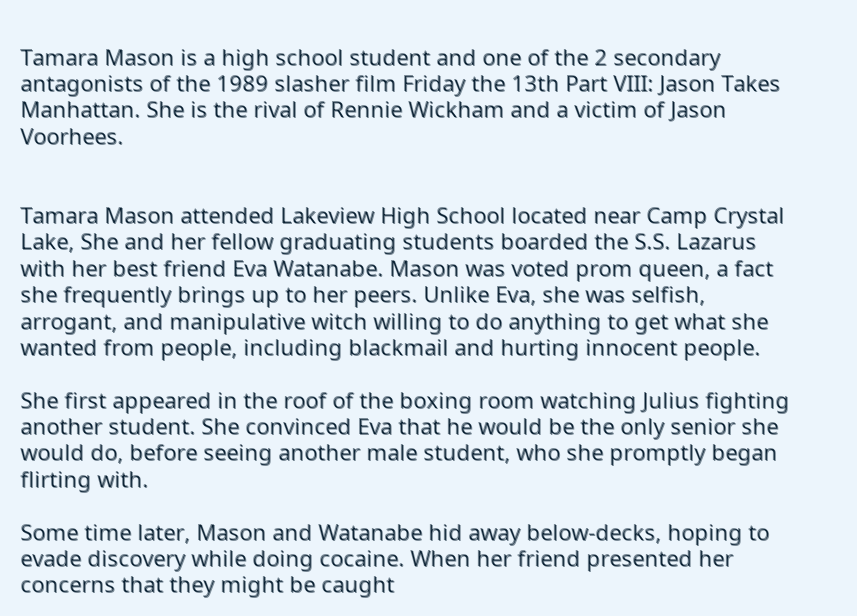Tamara Mason is a high school student and one of the 2 secondary antagonists of the 1989 slasher film Friday the 13th Part VIII: Jason Takes Manhattan. She is the rival of Rennie Wickham and a victim of Jason Voorhees.


Tamara Mason attended Lakeview High School located near Camp Crystal Lake, She and her fellow graduating students boarded the S.S. Lazarus with her best friend Eva Watanabe. Mason was voted prom queen, a fact she frequently brings up to her peers. Unlike Eva, she was selfish, arrogant, and manipulative witch willing to do anything to get what she wanted from people, including blackmail and hurting innocent people.

She first appeared in the roof of the boxing room watching Julius fighting another student. She convinced Eva that he would be the only senior she would do, before seeing another male student, who she promptly began flirting with.

Some time later, Mason and Watanabe hid away below-decks, hoping to evade discovery while doing cocaine. When her friend presented her concerns that they might be caught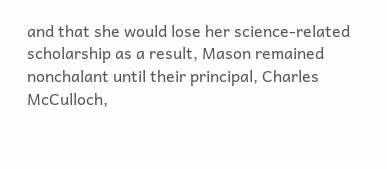and that she would lose her science-related scholarship as a result, Mason remained nonchalant until their principal, Charles McCulloch,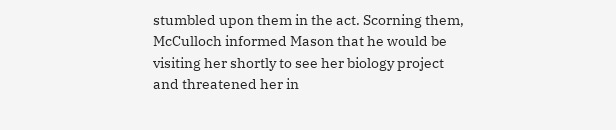stumbled upon them in the act. Scorning them, McCulloch informed Mason that he would be visiting her shortly to see her biology project and threatened her in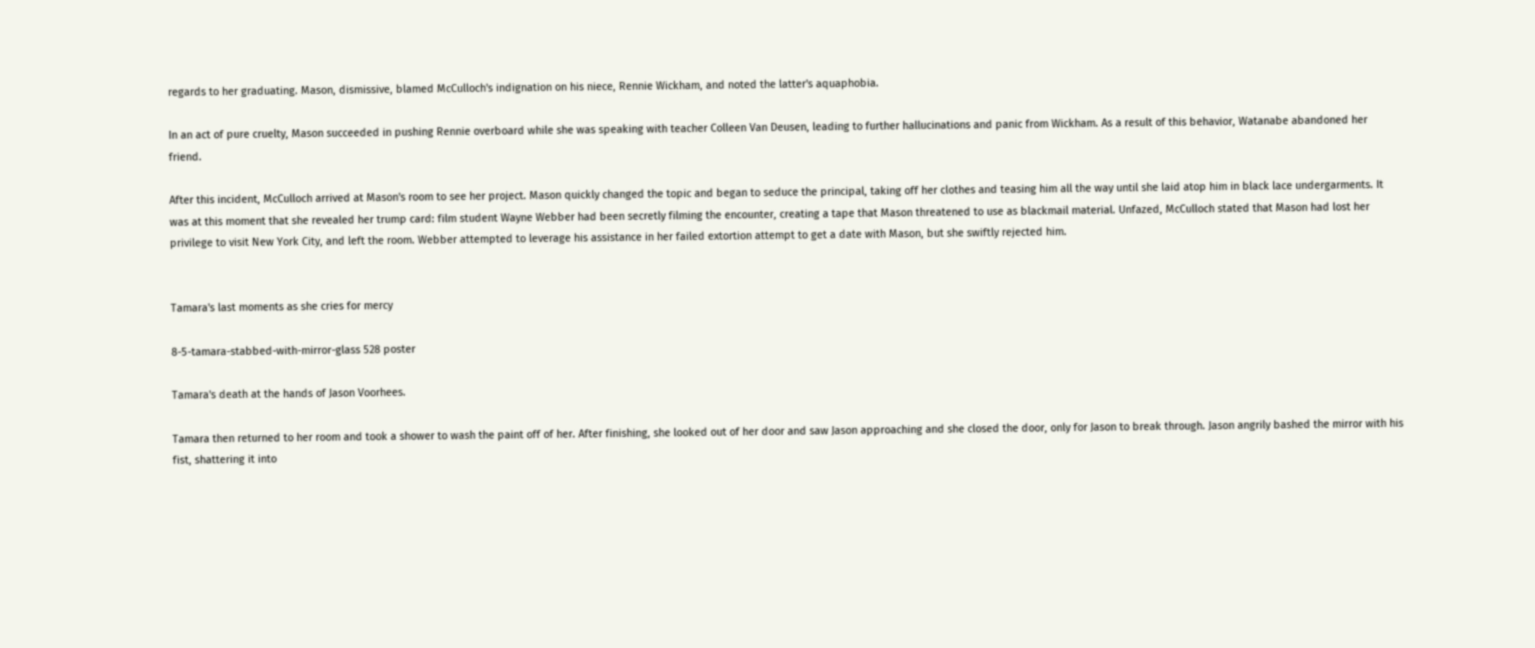regards to her graduating. Mason, dismissive, blamed McCulloch's indignation on his niece, Rennie Wickham, and noted the latter's aquaphobia.

In an act of pure cruelty, Mason succeeded in pushing Rennie overboard while she was speaking with teacher Colleen Van Deusen, leading to further hallucinations and panic from Wickham. As a result of this behavior, Watanabe abandoned her friend.

After this incident, McCulloch arrived at Mason's room to see her project. Mason quickly changed the topic and began to seduce the principal, taking off her clothes and teasing him all the way until she laid atop him in black lace undergarments. It was at this moment that she revealed her trump card: film student Wayne Webber had been secretly filming the encounter, creating a tape that Mason threatened to use as blackmail material. Unfazed, McCulloch stated that Mason had lost her privilege to visit New York City, and left the room. Webber attempted to leverage his assistance in her failed extortion attempt to get a date with Mason, but she swiftly rejected him.


Tamara's last moments as she cries for mercy

8-5-tamara-stabbed-with-mirror-glass 528 poster

Tamara's death at the hands of Jason Voorhees.

Tamara then returned to her room and took a shower to wash the paint off of her. After finishing, she looked out of her door and saw Jason approaching and she closed the door, only for Jason to break through. Jason angrily bashed the mirror with his fist, shattering it into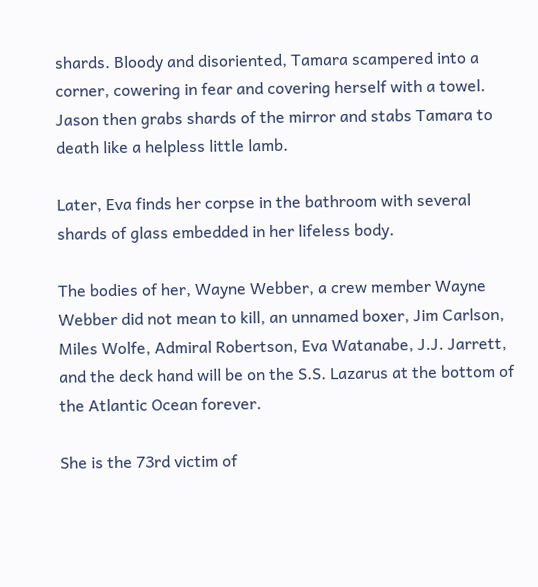shards. Bloody and disoriented, Tamara scampered into a corner, cowering in fear and covering herself with a towel. Jason then grabs shards of the mirror and stabs Tamara to death like a helpless little lamb.

Later, Eva finds her corpse in the bathroom with several shards of glass embedded in her lifeless body.

The bodies of her, Wayne Webber, a crew member Wayne Webber did not mean to kill, an unnamed boxer, Jim Carlson, Miles Wolfe, Admiral Robertson, Eva Watanabe, J.J. Jarrett, and the deck hand will be on the S.S. Lazarus at the bottom of the Atlantic Ocean forever.

She is the 73rd victim of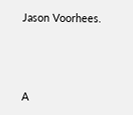Jason Voorhees.



A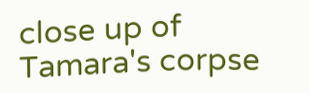close up of Tamara's corpse